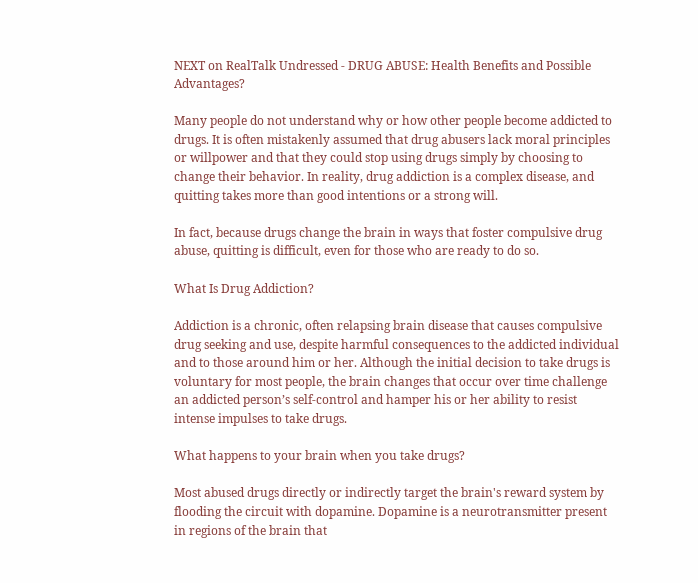NEXT on RealTalk Undressed - DRUG ABUSE: Health Benefits and Possible Advantages?

Many people do not understand why or how other people become addicted to drugs. It is often mistakenly assumed that drug abusers lack moral principles or willpower and that they could stop using drugs simply by choosing to change their behavior. In reality, drug addiction is a complex disease, and quitting takes more than good intentions or a strong will.

In fact, because drugs change the brain in ways that foster compulsive drug abuse, quitting is difficult, even for those who are ready to do so.

What Is Drug Addiction?

Addiction is a chronic, often relapsing brain disease that causes compulsive drug seeking and use, despite harmful consequences to the addicted individual and to those around him or her. Although the initial decision to take drugs is voluntary for most people, the brain changes that occur over time challenge an addicted person’s self-control and hamper his or her ability to resist intense impulses to take drugs.

What happens to your brain when you take drugs?

Most abused drugs directly or indirectly target the brain's reward system by flooding the circuit with dopamine. Dopamine is a neurotransmitter present in regions of the brain that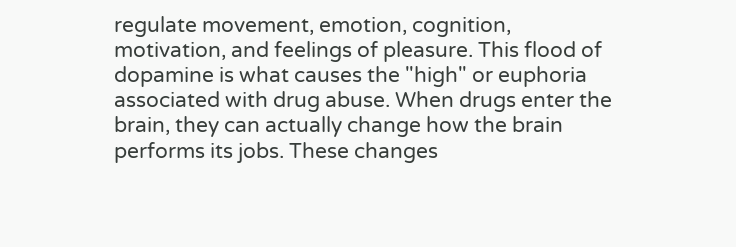regulate movement, emotion, cognition, motivation, and feelings of pleasure. This flood of dopamine is what causes the "high" or euphoria associated with drug abuse. When drugs enter the brain, they can actually change how the brain performs its jobs. These changes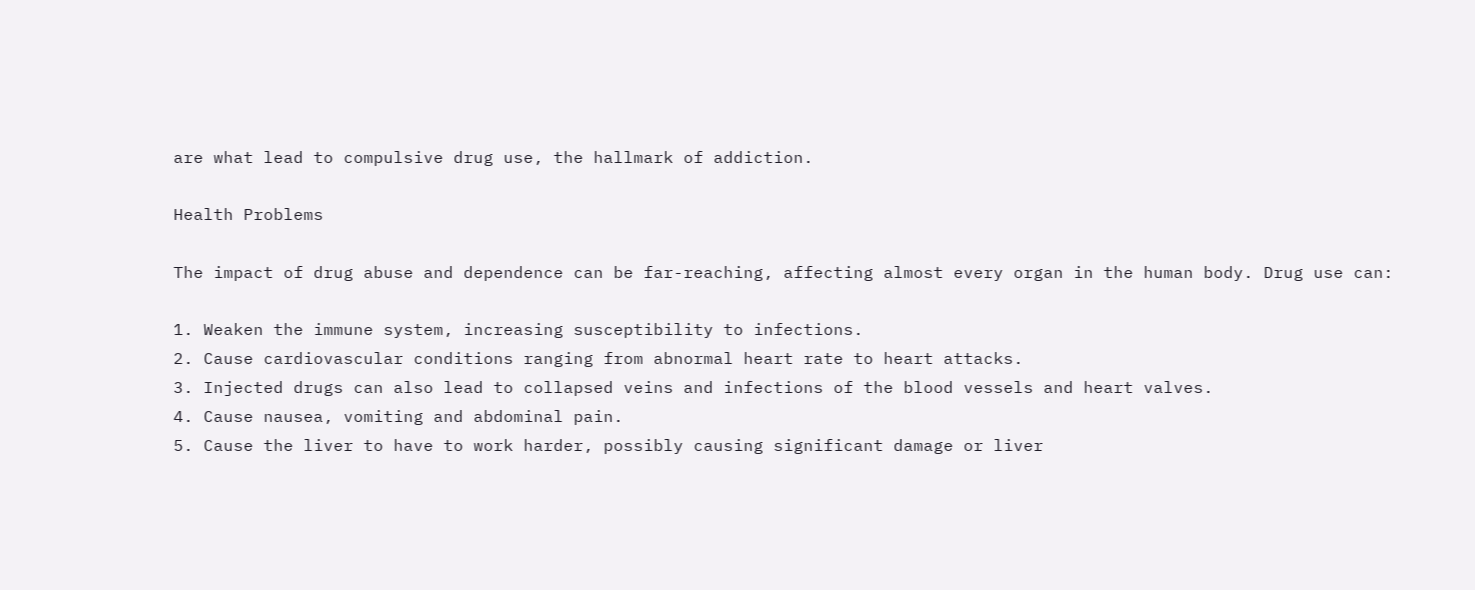are what lead to compulsive drug use, the hallmark of addiction.

Health Problems

The impact of drug abuse and dependence can be far-reaching, affecting almost every organ in the human body. Drug use can:

1. Weaken the immune system, increasing susceptibility to infections.
2. Cause cardiovascular conditions ranging from abnormal heart rate to heart attacks.
3. Injected drugs can also lead to collapsed veins and infections of the blood vessels and heart valves.
4. Cause nausea, vomiting and abdominal pain.
5. Cause the liver to have to work harder, possibly causing significant damage or liver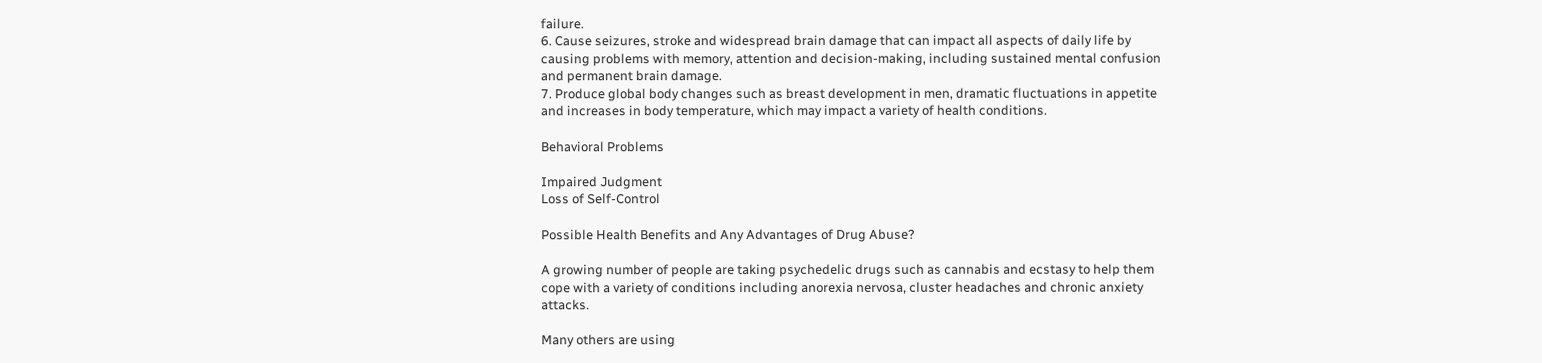failure.
6. Cause seizures, stroke and widespread brain damage that can impact all aspects of daily life by causing problems with memory, attention and decision-making, including sustained mental confusion and permanent brain damage.
7. Produce global body changes such as breast development in men, dramatic fluctuations in appetite and increases in body temperature, which may impact a variety of health conditions.

Behavioral Problems

Impaired Judgment
Loss of Self-Control

Possible Health Benefits and Any Advantages of Drug Abuse?

A growing number of people are taking psychedelic drugs such as cannabis and ecstasy to help them cope with a variety of conditions including anorexia nervosa, cluster headaches and chronic anxiety attacks.

Many others are using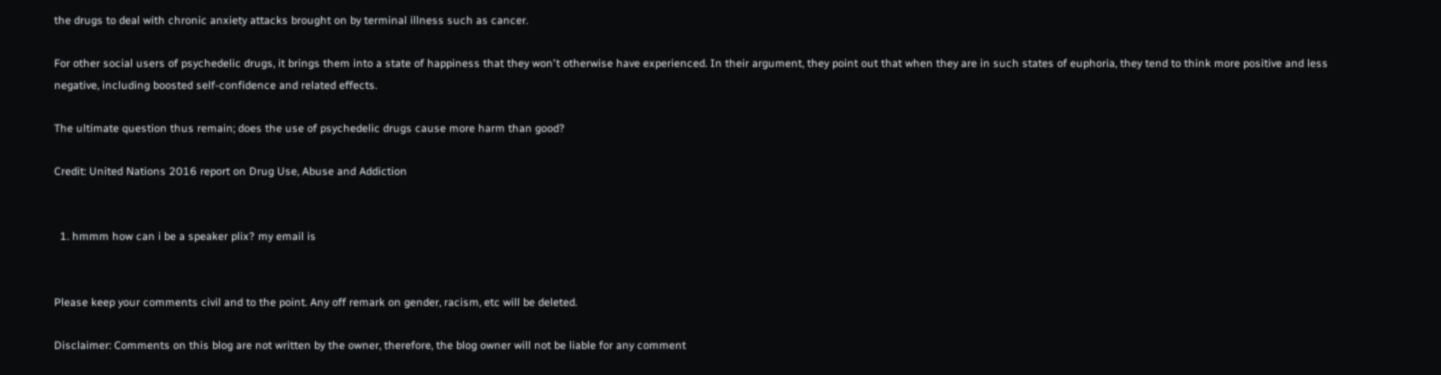the drugs to deal with chronic anxiety attacks brought on by terminal illness such as cancer.

For other social users of psychedelic drugs, it brings them into a state of happiness that they won't otherwise have experienced. In their argument, they point out that when they are in such states of euphoria, they tend to think more positive and less negative, including boosted self-confidence and related effects.

The ultimate question thus remain; does the use of psychedelic drugs cause more harm than good?

Credit: United Nations 2016 report on Drug Use, Abuse and Addiction


  1. hmmm how can i be a speaker plix? my email is


Please keep your comments civil and to the point. Any off remark on gender, racism, etc will be deleted.

Disclaimer: Comments on this blog are not written by the owner, therefore, the blog owner will not be liable for any comment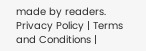made by readers. Privacy Policy | Terms and Conditions |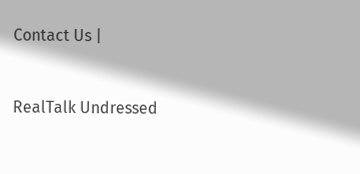Contact Us |


RealTalk Undressed